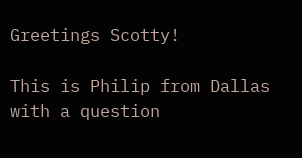Greetings Scotty!

This is Philip from Dallas with a question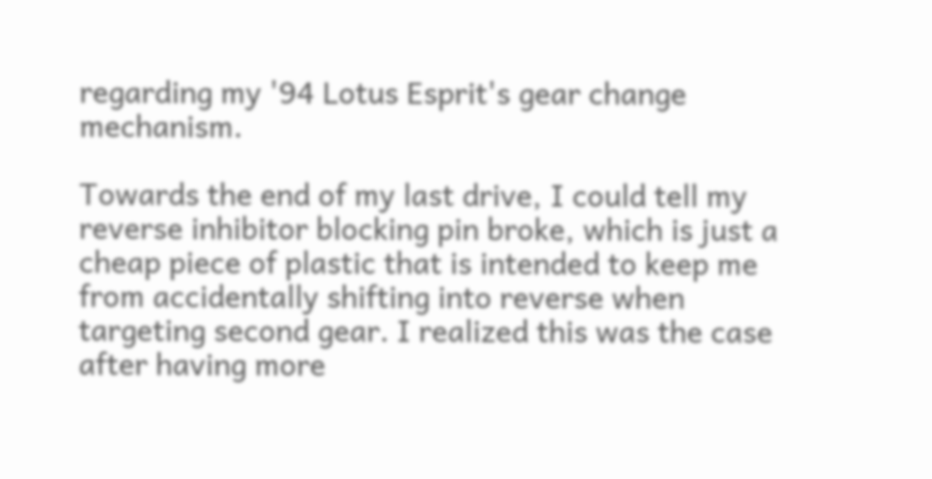regarding my '94 Lotus Esprit's gear change mechanism.

Towards the end of my last drive, I could tell my reverse inhibitor blocking pin broke, which is just a cheap piece of plastic that is intended to keep me from accidentally shifting into reverse when targeting second gear. I realized this was the case after having more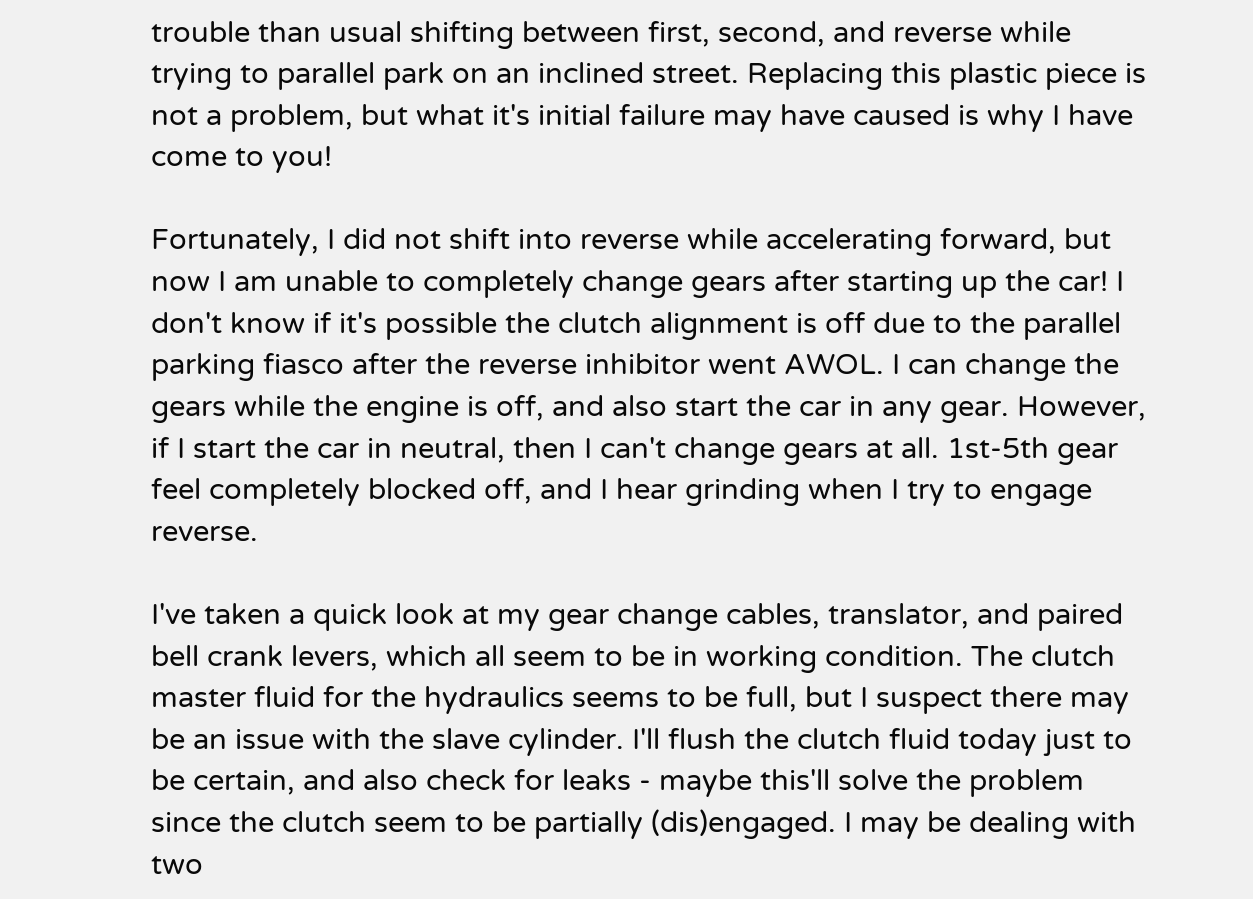trouble than usual shifting between first, second, and reverse while trying to parallel park on an inclined street. Replacing this plastic piece is not a problem, but what it's initial failure may have caused is why I have come to you!

Fortunately, I did not shift into reverse while accelerating forward, but now I am unable to completely change gears after starting up the car! I don't know if it's possible the clutch alignment is off due to the parallel parking fiasco after the reverse inhibitor went AWOL. I can change the gears while the engine is off, and also start the car in any gear. However, if I start the car in neutral, then I can't change gears at all. 1st-5th gear feel completely blocked off, and I hear grinding when I try to engage reverse.

I've taken a quick look at my gear change cables, translator, and paired bell crank levers, which all seem to be in working condition. The clutch master fluid for the hydraulics seems to be full, but I suspect there may be an issue with the slave cylinder. I'll flush the clutch fluid today just to be certain, and also check for leaks - maybe this'll solve the problem since the clutch seem to be partially (dis)engaged. I may be dealing with two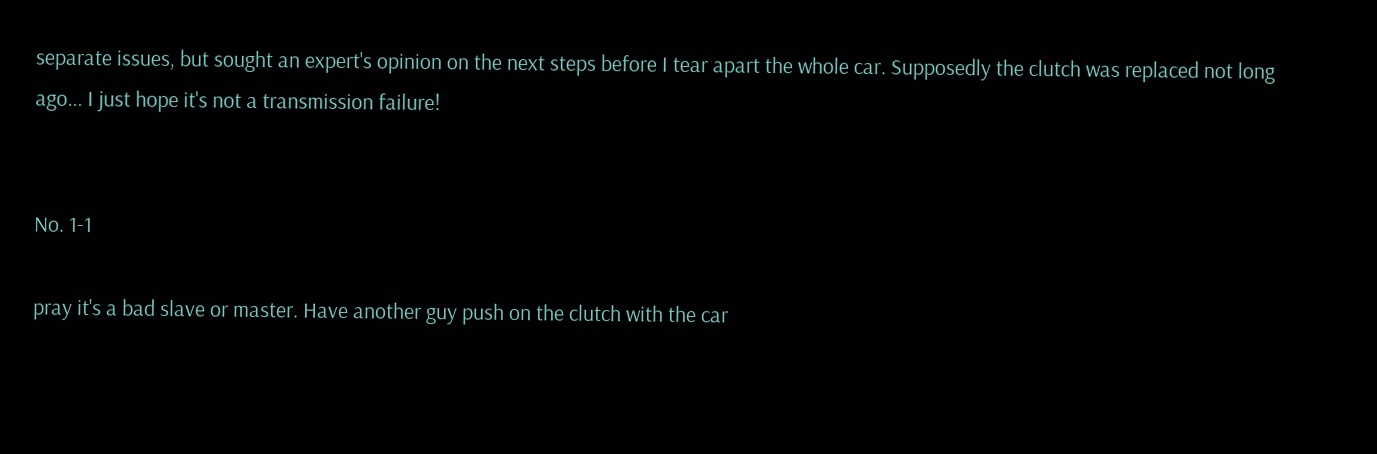separate issues, but sought an expert's opinion on the next steps before I tear apart the whole car. Supposedly the clutch was replaced not long ago... I just hope it's not a transmission failure!


No. 1-1

pray it's a bad slave or master. Have another guy push on the clutch with the car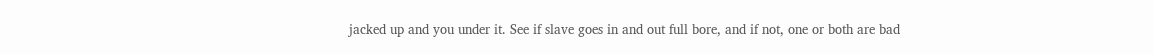jacked up and you under it. See if slave goes in and out full bore, and if not, one or both are bad